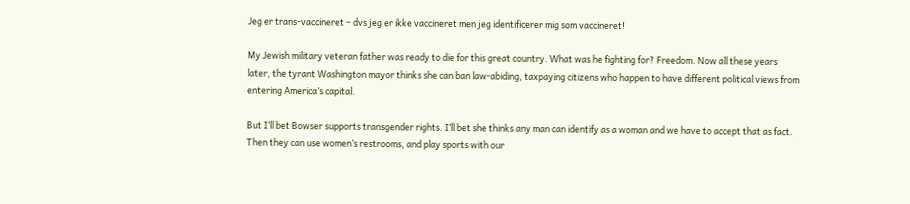Jeg er trans-vaccineret – dvs jeg er ikke vaccineret men jeg identificerer mig som vaccineret!

My Jewish military veteran father was ready to die for this great country. What was he fighting for? Freedom. Now all these years later, the tyrant Washington mayor thinks she can ban law-abiding, taxpaying citizens who happen to have different political views from entering America’s capital.

But I’ll bet Bowser supports transgender rights. I’ll bet she thinks any man can identify as a woman and we have to accept that as fact. Then they can use women’s restrooms, and play sports with our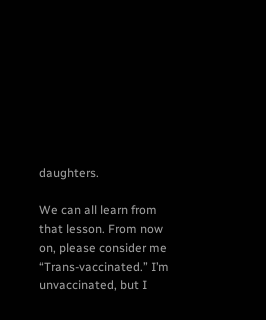daughters.

We can all learn from that lesson. From now on, please consider me “Trans-vaccinated.” I’m unvaccinated, but I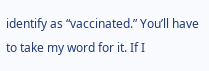identify as “vaccinated.” You’ll have to take my word for it. If I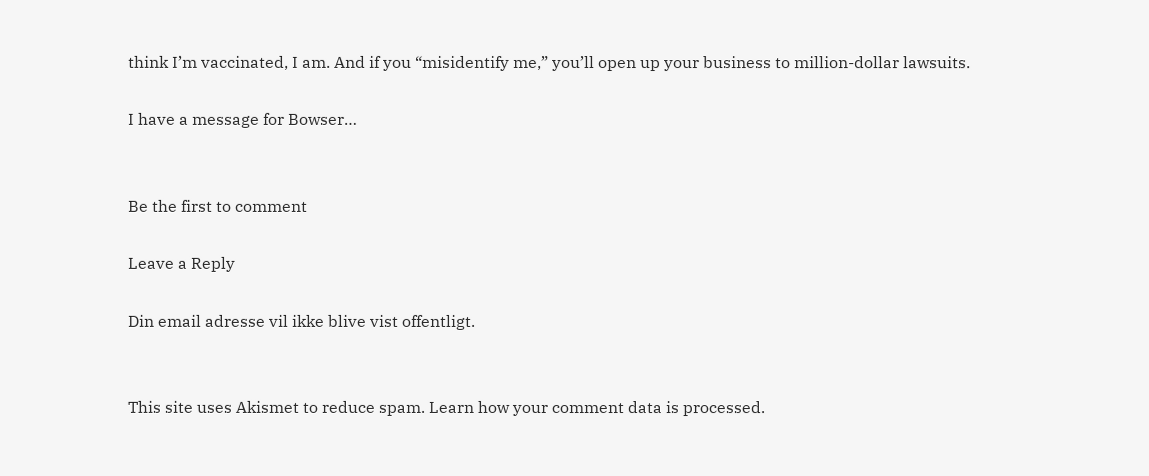think I’m vaccinated, I am. And if you “misidentify me,” you’ll open up your business to million-dollar lawsuits.

I have a message for Bowser…


Be the first to comment

Leave a Reply

Din email adresse vil ikke blive vist offentligt.


This site uses Akismet to reduce spam. Learn how your comment data is processed.